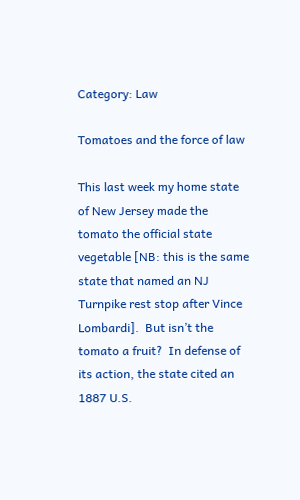Category: Law

Tomatoes and the force of law

This last week my home state of New Jersey made the tomato the official state vegetable [NB: this is the same state that named an NJ Turnpike rest stop after Vince Lombardi].  But isn’t the tomato a fruit?  In defense of its action, the state cited an 1887 U.S.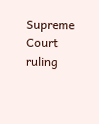Supreme Court ruling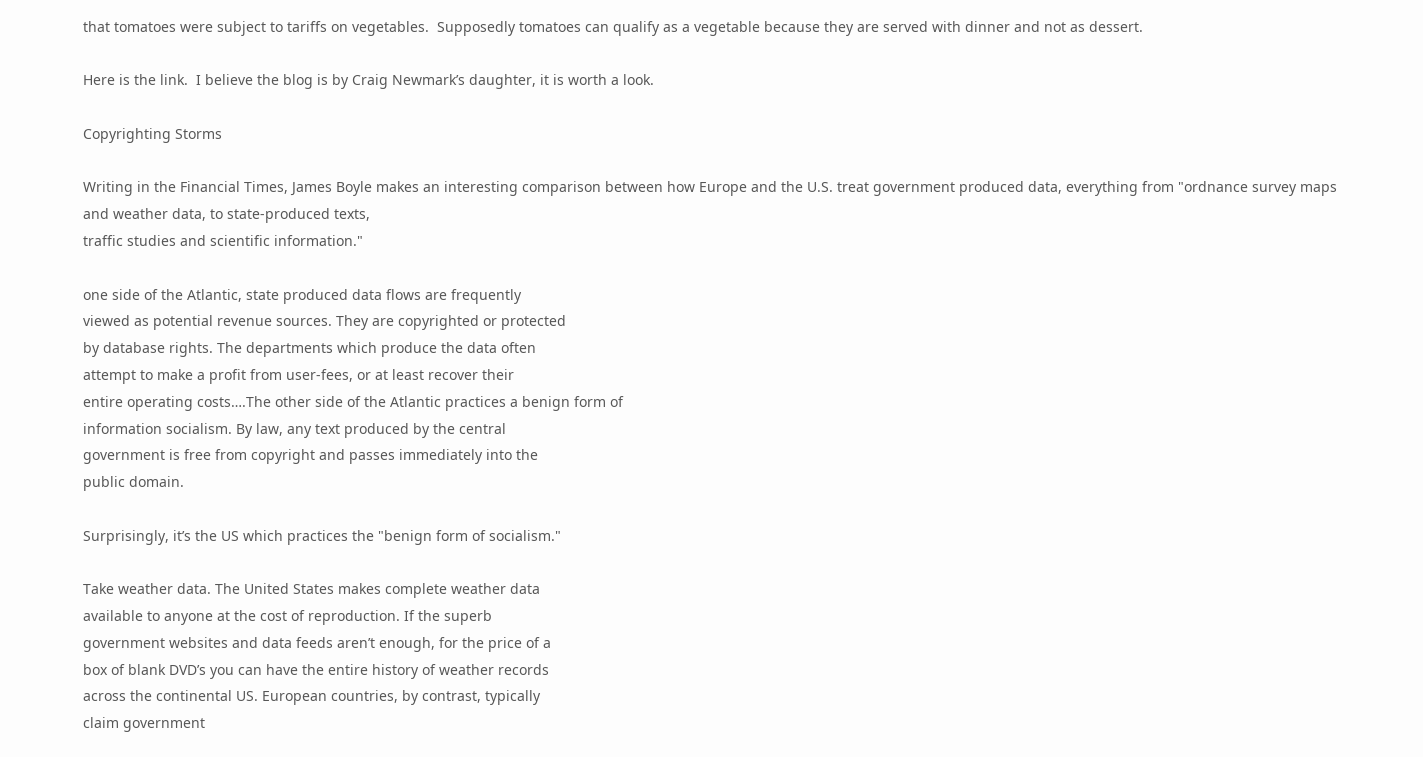that tomatoes were subject to tariffs on vegetables.  Supposedly tomatoes can qualify as a vegetable because they are served with dinner and not as dessert.

Here is the link.  I believe the blog is by Craig Newmark’s daughter, it is worth a look.

Copyrighting Storms

Writing in the Financial Times, James Boyle makes an interesting comparison between how Europe and the U.S. treat government produced data, everything from "ordnance survey maps and weather data, to state-produced texts,
traffic studies and scientific information."

one side of the Atlantic, state produced data flows are frequently
viewed as potential revenue sources. They are copyrighted or protected
by database rights. The departments which produce the data often
attempt to make a profit from user-fees, or at least recover their
entire operating costs….The other side of the Atlantic practices a benign form of
information socialism. By law, any text produced by the central
government is free from copyright and passes immediately into the
public domain.

Surprisingly, it’s the US which practices the "benign form of socialism."

Take weather data. The United States makes complete weather data
available to anyone at the cost of reproduction. If the superb
government websites and data feeds aren’t enough, for the price of a
box of blank DVD’s you can have the entire history of weather records
across the continental US. European countries, by contrast, typically
claim government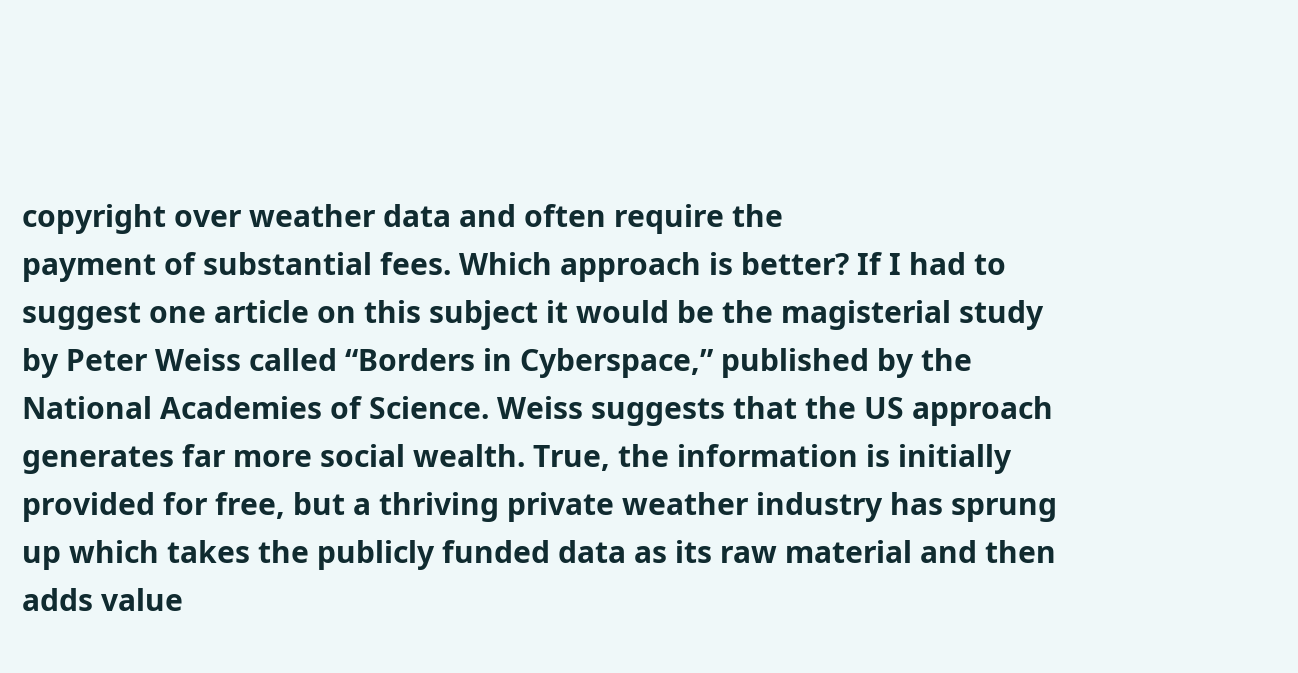copyright over weather data and often require the
payment of substantial fees. Which approach is better? If I had to
suggest one article on this subject it would be the magisterial study
by Peter Weiss called “Borders in Cyberspace,” published by the
National Academies of Science. Weiss suggests that the US approach
generates far more social wealth. True, the information is initially
provided for free, but a thriving private weather industry has sprung
up which takes the publicly funded data as its raw material and then
adds value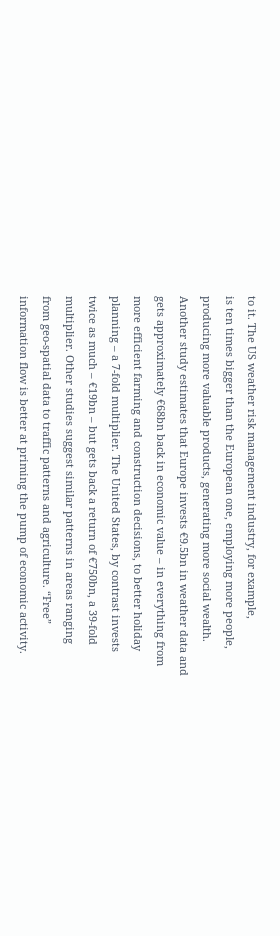to it. The US weather risk management industry, for example,
is ten times bigger than the European one, employing more people,
producing more valuable products, generating more social wealth.
Another study estimates that Europe invests €9.5bn in weather data and
gets approximately €68bn back in economic value – in everything from
more efficient farming and construction decisions, to better holiday
planning – a 7-fold multiplier. The United States, by contrast invests
twice as much – €19bn – but gets back a return of €750bn, a 39-fold
multiplier. Other studies suggest similar patterns in areas ranging
from geo-spatial data to traffic patterns and agriculture. “Free”
information flow is better at priming the pump of economic activity.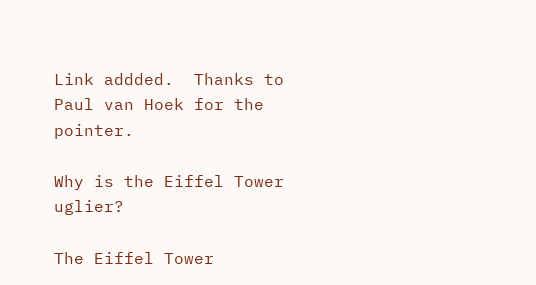Link addded.  Thanks to Paul van Hoek for the pointer.

Why is the Eiffel Tower uglier?

The Eiffel Tower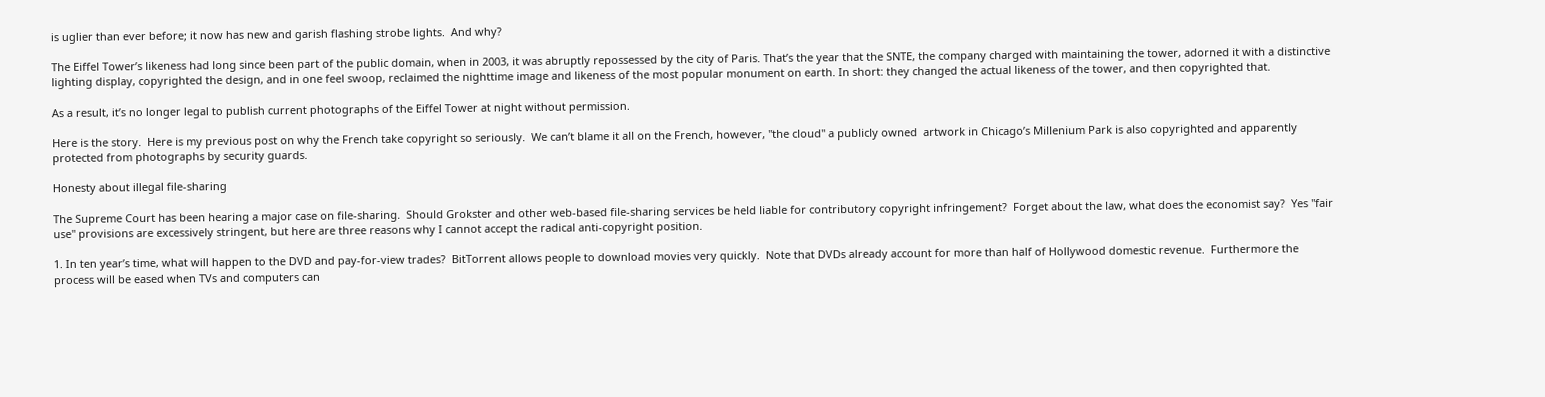is uglier than ever before; it now has new and garish flashing strobe lights.  And why?

The Eiffel Tower’s likeness had long since been part of the public domain, when in 2003, it was abruptly repossessed by the city of Paris. That’s the year that the SNTE, the company charged with maintaining the tower, adorned it with a distinctive lighting display, copyrighted the design, and in one feel swoop, reclaimed the nighttime image and likeness of the most popular monument on earth. In short: they changed the actual likeness of the tower, and then copyrighted that.

As a result, it’s no longer legal to publish current photographs of the Eiffel Tower at night without permission.

Here is the story.  Here is my previous post on why the French take copyright so seriously.  We can’t blame it all on the French, however, "the cloud" a publicly owned  artwork in Chicago’s Millenium Park is also copyrighted and apparently protected from photographs by security guards.

Honesty about illegal file-sharing

The Supreme Court has been hearing a major case on file-sharing.  Should Grokster and other web-based file-sharing services be held liable for contributory copyright infringement?  Forget about the law, what does the economist say?  Yes "fair use" provisions are excessively stringent, but here are three reasons why I cannot accept the radical anti-copyright position.

1. In ten year’s time, what will happen to the DVD and pay-for-view trades?  BitTorrent allows people to download movies very quickly.  Note that DVDs already account for more than half of Hollywood domestic revenue.  Furthermore the process will be eased when TVs and computers can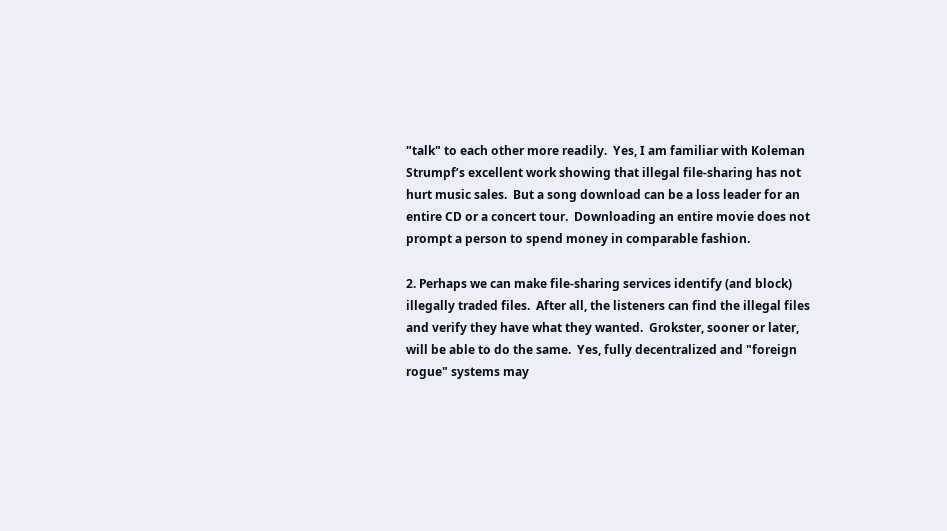"talk" to each other more readily.  Yes, I am familiar with Koleman Strumpf’s excellent work showing that illegal file-sharing has not hurt music sales.  But a song download can be a loss leader for an entire CD or a concert tour.  Downloading an entire movie does not prompt a person to spend money in comparable fashion.

2. Perhaps we can make file-sharing services identify (and block) illegally traded files.  After all, the listeners can find the illegal files and verify they have what they wanted.  Grokster, sooner or later, will be able to do the same.  Yes, fully decentralized and "foreign rogue" systems may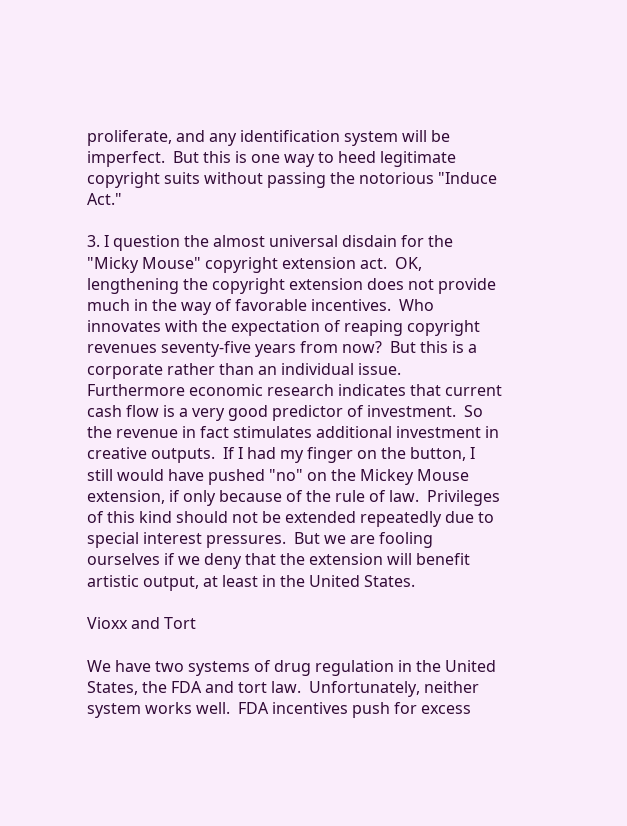proliferate, and any identification system will be imperfect.  But this is one way to heed legitimate copyright suits without passing the notorious "Induce Act."

3. I question the almost universal disdain for the "Micky Mouse" copyright extension act.  OK, lengthening the copyright extension does not provide much in the way of favorable incentives.  Who innovates with the expectation of reaping copyright revenues seventy-five years from now?  But this is a corporate rather than an individual issue.  Furthermore economic research indicates that current cash flow is a very good predictor of investment.  So the revenue in fact stimulates additional investment in creative outputs.  If I had my finger on the button, I still would have pushed "no" on the Mickey Mouse extension, if only because of the rule of law.  Privileges of this kind should not be extended repeatedly due to special interest pressures.  But we are fooling ourselves if we deny that the extension will benefit artistic output, at least in the United States.

Vioxx and Tort

We have two systems of drug regulation in the United States, the FDA and tort law.  Unfortunately, neither system works well.  FDA incentives push for excess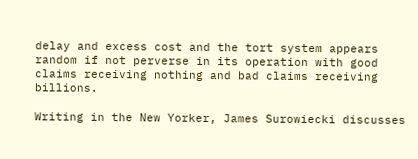delay and excess cost and the tort system appears random if not perverse in its operation with good claims receiving nothing and bad claims receiving billions.

Writing in the New Yorker, James Surowiecki discusses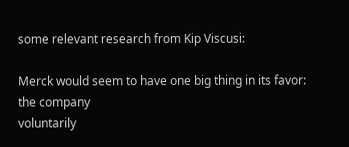some relevant research from Kip Viscusi:

Merck would seem to have one big thing in its favor: the company
voluntarily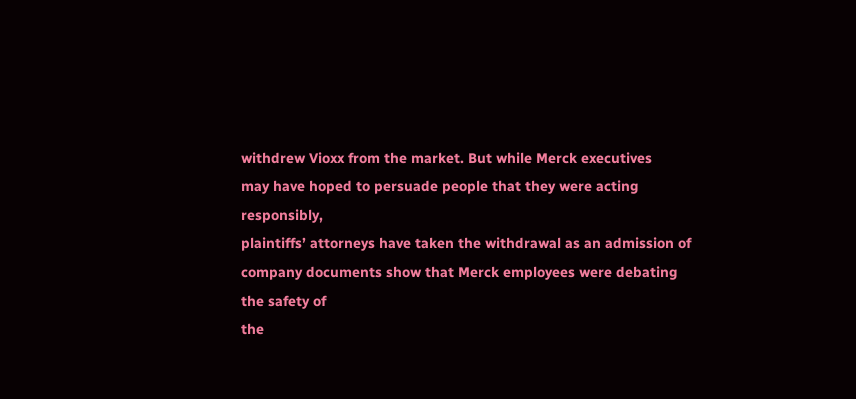withdrew Vioxx from the market. But while Merck executives
may have hoped to persuade people that they were acting responsibly,
plaintiffs’ attorneys have taken the withdrawal as an admission of
company documents show that Merck employees were debating the safety of
the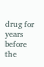drug for years before the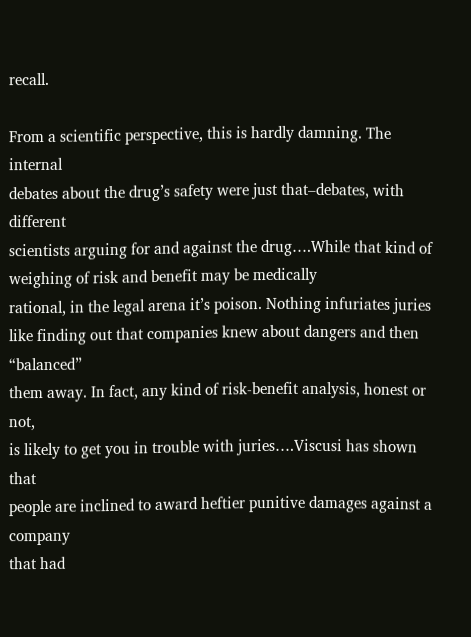recall.

From a scientific perspective, this is hardly damning. The internal
debates about the drug’s safety were just that–debates, with different
scientists arguing for and against the drug….While that kind of weighing of risk and benefit may be medically
rational, in the legal arena it’s poison. Nothing infuriates juries
like finding out that companies knew about dangers and then “balanced”
them away. In fact, any kind of risk-benefit analysis, honest or not,
is likely to get you in trouble with juries….Viscusi has shown that
people are inclined to award heftier punitive damages against a company
that had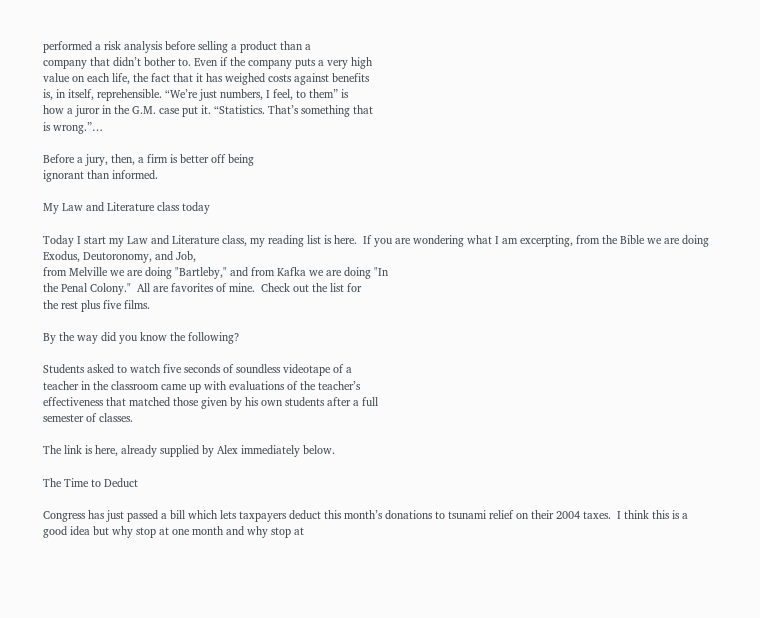performed a risk analysis before selling a product than a
company that didn’t bother to. Even if the company puts a very high
value on each life, the fact that it has weighed costs against benefits
is, in itself, reprehensible. “We’re just numbers, I feel, to them” is
how a juror in the G.M. case put it. “Statistics. That’s something that
is wrong.”…

Before a jury, then, a firm is better off being
ignorant than informed.

My Law and Literature class today

Today I start my Law and Literature class, my reading list is here.  If you are wondering what I am excerpting, from the Bible we are doing Exodus, Deutoronomy, and Job,
from Melville we are doing "Bartleby," and from Kafka we are doing "In
the Penal Colony."  All are favorites of mine.  Check out the list for
the rest plus five films.

By the way did you know the following?

Students asked to watch five seconds of soundless videotape of a
teacher in the classroom came up with evaluations of the teacher’s
effectiveness that matched those given by his own students after a full
semester of classes.

The link is here, already supplied by Alex immediately below.

The Time to Deduct

Congress has just passed a bill which lets taxpayers deduct this month’s donations to tsunami relief on their 2004 taxes.  I think this is a good idea but why stop at one month and why stop at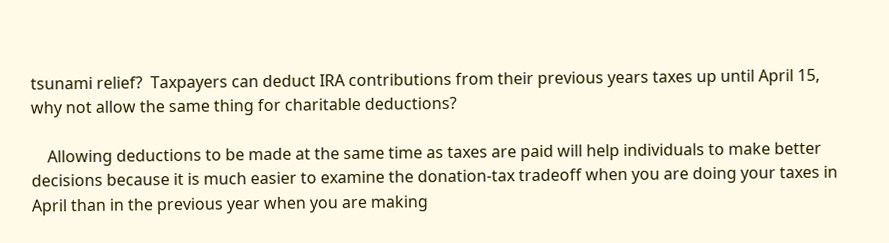tsunami relief?  Taxpayers can deduct IRA contributions from their previous years taxes up until April 15, why not allow the same thing for charitable deductions?

    Allowing deductions to be made at the same time as taxes are paid will help individuals to make better decisions because it is much easier to examine the donation-tax tradeoff when you are doing your taxes in April than in the previous year when you are making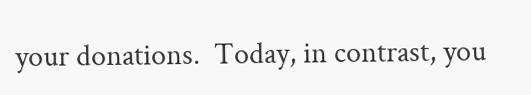your donations.  Today, in contrast, you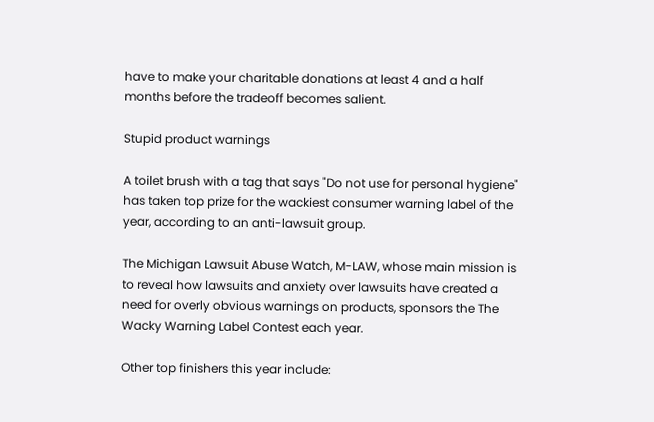have to make your charitable donations at least 4 and a half months before the tradeoff becomes salient.

Stupid product warnings

A toilet brush with a tag that says "Do not use for personal hygiene" has taken top prize for the wackiest consumer warning label of the year, according to an anti-lawsuit group.

The Michigan Lawsuit Abuse Watch, M-LAW, whose main mission is to reveal how lawsuits and anxiety over lawsuits have created a need for overly obvious warnings on products, sponsors the The Wacky Warning Label Contest each year.

Other top finishers this year include: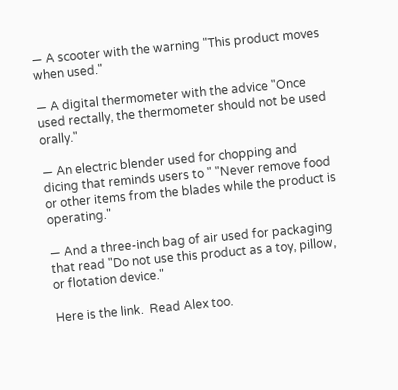— A scooter with the warning "This product moves when used."

— A digital thermometer with the advice "Once used rectally, the thermometer should not be used orally."

— An electric blender used for chopping and dicing that reminds users to " "Never remove food or other items from the blades while the product is operating."

— And a three-inch bag of air used for packaging that read "Do not use this product as a toy, pillow, or flotation device."

Here is the link.  Read Alex too.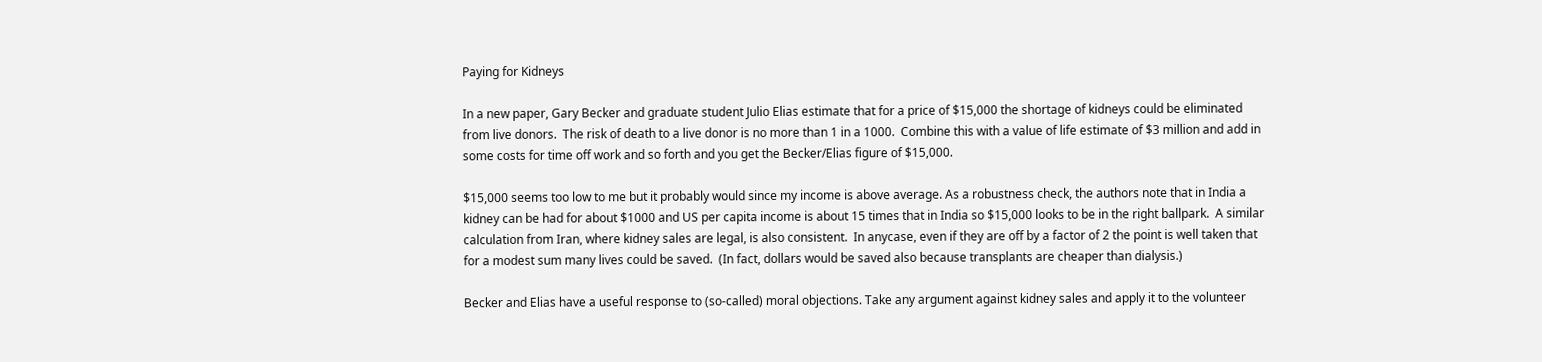Paying for Kidneys

In a new paper, Gary Becker and graduate student Julio Elias estimate that for a price of $15,000 the shortage of kidneys could be eliminated from live donors.  The risk of death to a live donor is no more than 1 in a 1000.  Combine this with a value of life estimate of $3 million and add in some costs for time off work and so forth and you get the Becker/Elias figure of $15,000.

$15,000 seems too low to me but it probably would since my income is above average. As a robustness check, the authors note that in India a kidney can be had for about $1000 and US per capita income is about 15 times that in India so $15,000 looks to be in the right ballpark.  A similar calculation from Iran, where kidney sales are legal, is also consistent.  In anycase, even if they are off by a factor of 2 the point is well taken that for a modest sum many lives could be saved.  (In fact, dollars would be saved also because transplants are cheaper than dialysis.)

Becker and Elias have a useful response to (so-called) moral objections. Take any argument against kidney sales and apply it to the volunteer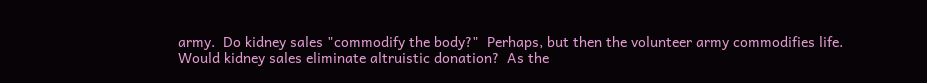army.  Do kidney sales "commodify the body?"  Perhaps, but then the volunteer army commodifies life.  Would kidney sales eliminate altruistic donation?  As the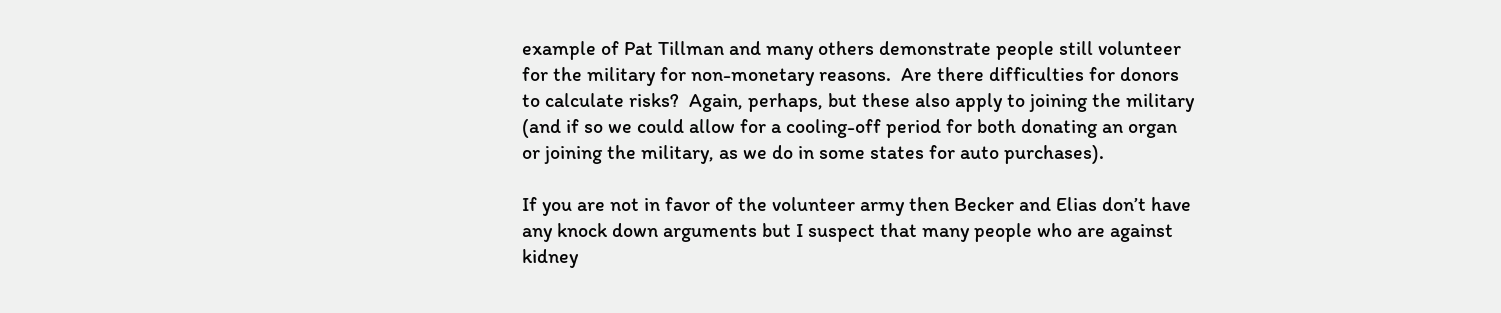example of Pat Tillman and many others demonstrate people still volunteer for the military for non-monetary reasons.  Are there difficulties for donors to calculate risks?  Again, perhaps, but these also apply to joining the military (and if so we could allow for a cooling-off period for both donating an organ or joining the military, as we do in some states for auto purchases).

If you are not in favor of the volunteer army then Becker and Elias don’t have any knock down arguments but I suspect that many people who are against kidney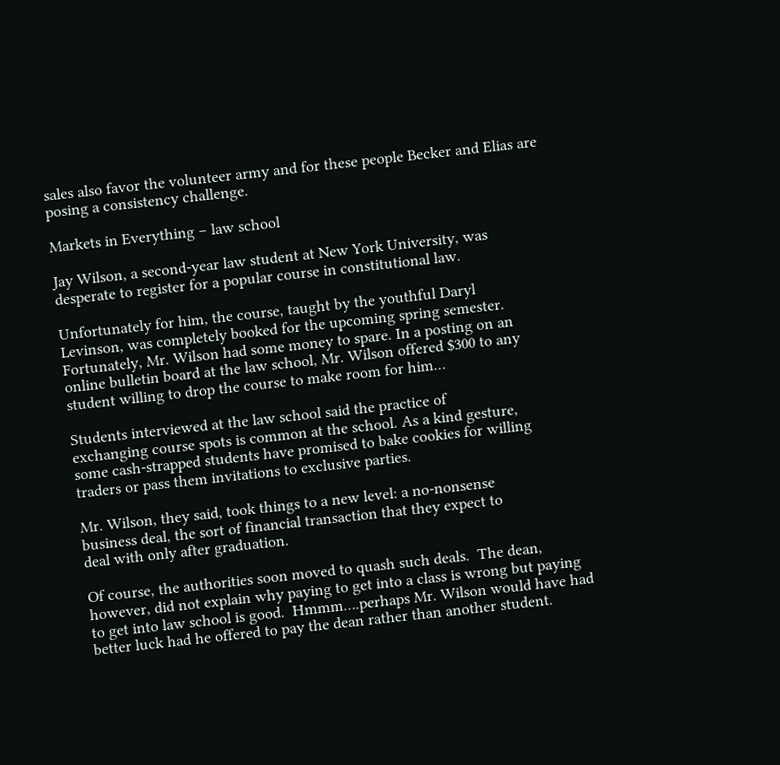sales also favor the volunteer army and for these people Becker and Elias are posing a consistency challenge.

Markets in Everything – law school

Jay Wilson, a second-year law student at New York University, was
desperate to register for a popular course in constitutional law.

Unfortunately for him, the course, taught by the youthful Daryl
Levinson, was completely booked for the upcoming spring semester.
Fortunately, Mr. Wilson had some money to spare. In a posting on an
online bulletin board at the law school, Mr. Wilson offered $300 to any
student willing to drop the course to make room for him…

Students interviewed at the law school said the practice of
exchanging course spots is common at the school. As a kind gesture,
some cash-strapped students have promised to bake cookies for willing
traders or pass them invitations to exclusive parties.

Mr. Wilson, they said, took things to a new level: a no-nonsense
business deal, the sort of financial transaction that they expect to
deal with only after graduation.

Of course, the authorities soon moved to quash such deals.  The dean, however, did not explain why paying to get into a class is wrong but paying to get into law school is good.  Hmmm….perhaps Mr. Wilson would have had better luck had he offered to pay the dean rather than another student.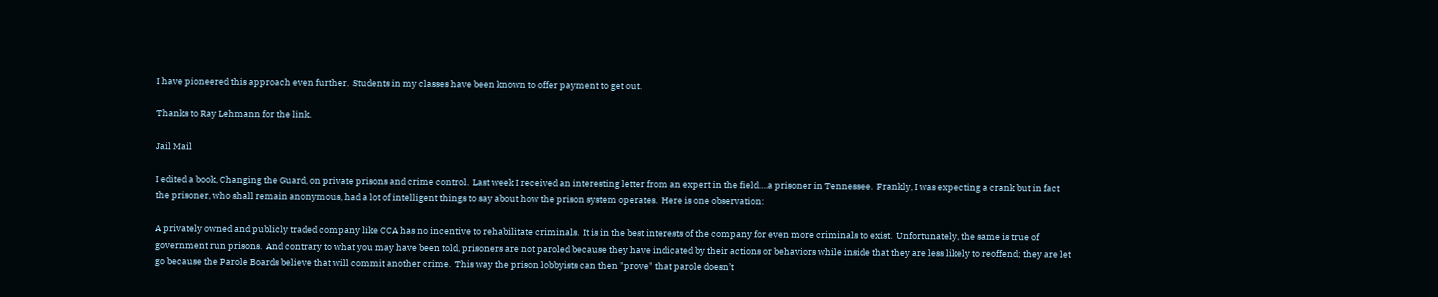I have pioneered this approach even further.  Students in my classes have been known to offer payment to get out.

Thanks to Ray Lehmann for the link.

Jail Mail

I edited a book, Changing the Guard, on private prisons and crime control.  Last week I received an interesting letter from an expert in the field….a prisoner in Tennessee.  Frankly, I was expecting a crank but in fact the prisoner, who shall remain anonymous, had a lot of intelligent things to say about how the prison system operates.  Here is one observation:

A privately owned and publicly traded company like CCA has no incentive to rehabilitate criminals.  It is in the best interests of the company for even more criminals to exist.  Unfortunately, the same is true of government run prisons.  And contrary to what you may have been told, prisoners are not paroled because they have indicated by their actions or behaviors while inside that they are less likely to reoffend; they are let go because the Parole Boards believe that will commit another crime.  This way the prison lobbyists can then "prove" that parole doesn’t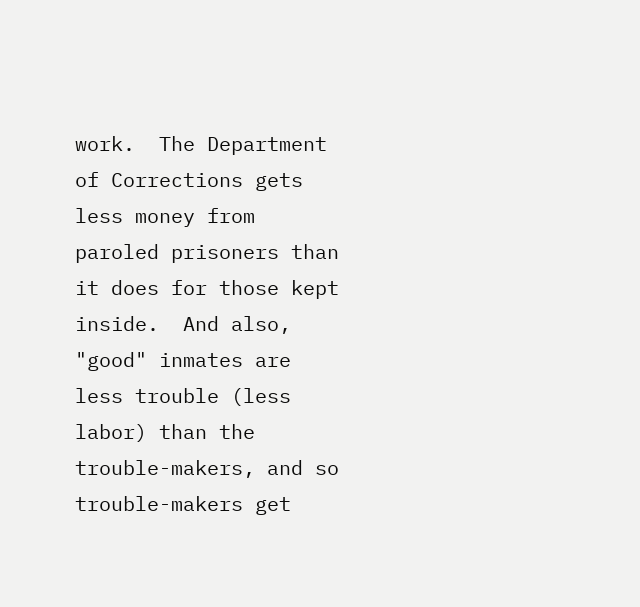work.  The Department of Corrections gets less money from paroled prisoners than it does for those kept inside.  And also, "good" inmates are less trouble (less labor) than the trouble-makers, and so trouble-makers get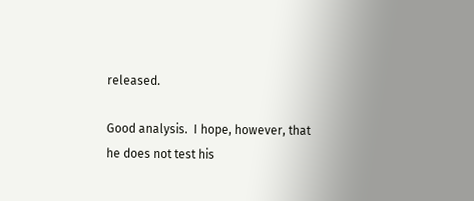released.

Good analysis.  I hope, however, that he does not test his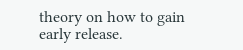theory on how to gain early release.